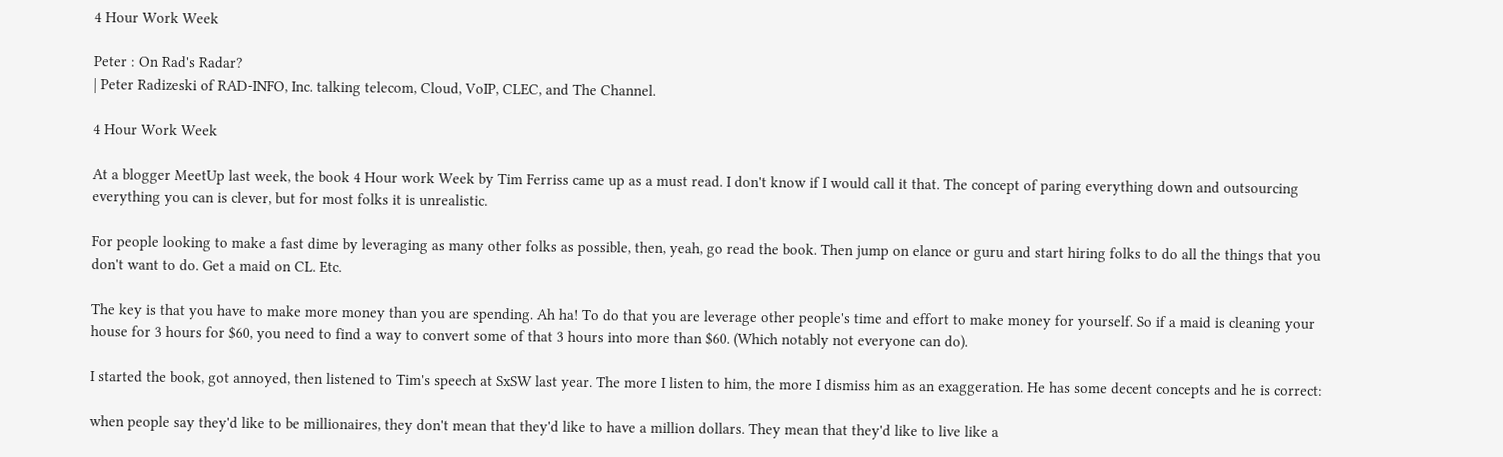4 Hour Work Week

Peter : On Rad's Radar?
| Peter Radizeski of RAD-INFO, Inc. talking telecom, Cloud, VoIP, CLEC, and The Channel.

4 Hour Work Week

At a blogger MeetUp last week, the book 4 Hour work Week by Tim Ferriss came up as a must read. I don't know if I would call it that. The concept of paring everything down and outsourcing everything you can is clever, but for most folks it is unrealistic.

For people looking to make a fast dime by leveraging as many other folks as possible, then, yeah, go read the book. Then jump on elance or guru and start hiring folks to do all the things that you don't want to do. Get a maid on CL. Etc.

The key is that you have to make more money than you are spending. Ah ha! To do that you are leverage other people's time and effort to make money for yourself. So if a maid is cleaning your house for 3 hours for $60, you need to find a way to convert some of that 3 hours into more than $60. (Which notably not everyone can do).

I started the book, got annoyed, then listened to Tim's speech at SxSW last year. The more I listen to him, the more I dismiss him as an exaggeration. He has some decent concepts and he is correct:

when people say they'd like to be millionaires, they don't mean that they'd like to have a million dollars. They mean that they'd like to live like a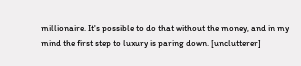millionaire. It's possible to do that without the money, and in my mind the first step to luxury is paring down. [unclutterer]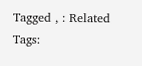Tagged , : Related Tags: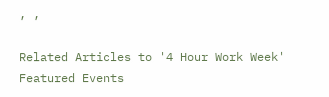, ,

Related Articles to '4 Hour Work Week'
Featured Events